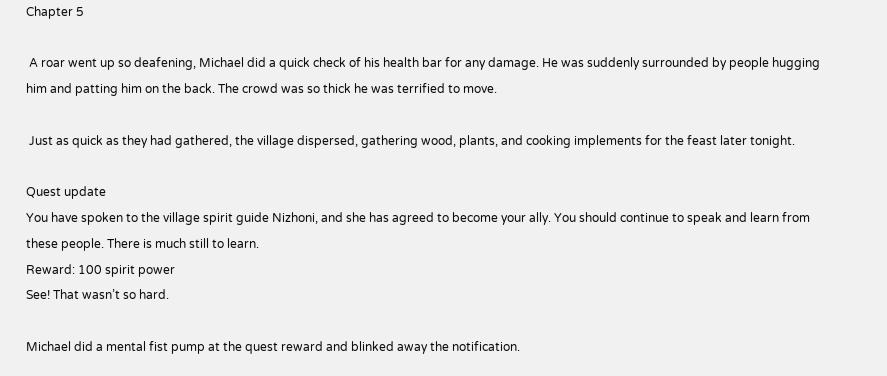Chapter 5

 A roar went up so deafening, Michael did a quick check of his health bar for any damage. He was suddenly surrounded by people hugging him and patting him on the back. The crowd was so thick he was terrified to move.

 Just as quick as they had gathered, the village dispersed, gathering wood, plants, and cooking implements for the feast later tonight.

Quest update
You have spoken to the village spirit guide Nizhoni, and she has agreed to become your ally. You should continue to speak and learn from these people. There is much still to learn.
Reward: 100 spirit power
See! That wasn’t so hard.

Michael did a mental fist pump at the quest reward and blinked away the notification.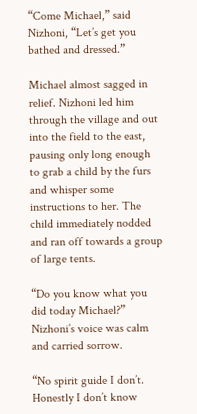“Come Michael,” said Nizhoni, “Let’s get you bathed and dressed.”

Michael almost sagged in relief. Nizhoni led him through the village and out into the field to the east, pausing only long enough to grab a child by the furs and whisper some instructions to her. The child immediately nodded and ran off towards a group of large tents.

“Do you know what you did today Michael?” Nizhoni’s voice was calm and carried sorrow.

“No spirit guide I don’t. Honestly I don’t know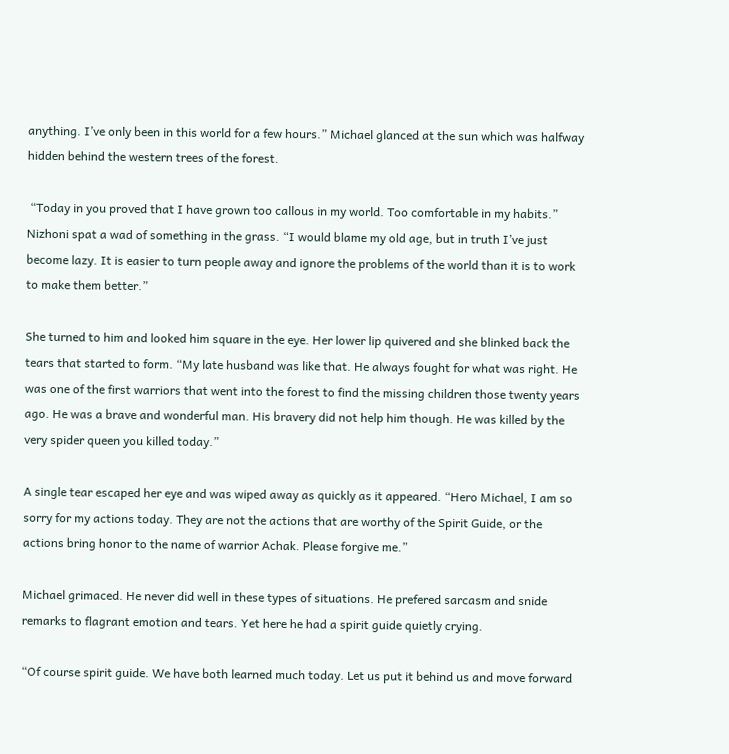anything. I’ve only been in this world for a few hours.” Michael glanced at the sun which was halfway hidden behind the western trees of the forest.

 “Today in you proved that I have grown too callous in my world. Too comfortable in my habits.” Nizhoni spat a wad of something in the grass. “I would blame my old age, but in truth I’ve just become lazy. It is easier to turn people away and ignore the problems of the world than it is to work to make them better.”

She turned to him and looked him square in the eye. Her lower lip quivered and she blinked back the tears that started to form. “My late husband was like that. He always fought for what was right. He was one of the first warriors that went into the forest to find the missing children those twenty years ago. He was a brave and wonderful man. His bravery did not help him though. He was killed by the very spider queen you killed today.”

A single tear escaped her eye and was wiped away as quickly as it appeared. “Hero Michael, I am so sorry for my actions today. They are not the actions that are worthy of the Spirit Guide, or the actions bring honor to the name of warrior Achak. Please forgive me.”

Michael grimaced. He never did well in these types of situations. He prefered sarcasm and snide remarks to flagrant emotion and tears. Yet here he had a spirit guide quietly crying.

“Of course spirit guide. We have both learned much today. Let us put it behind us and move forward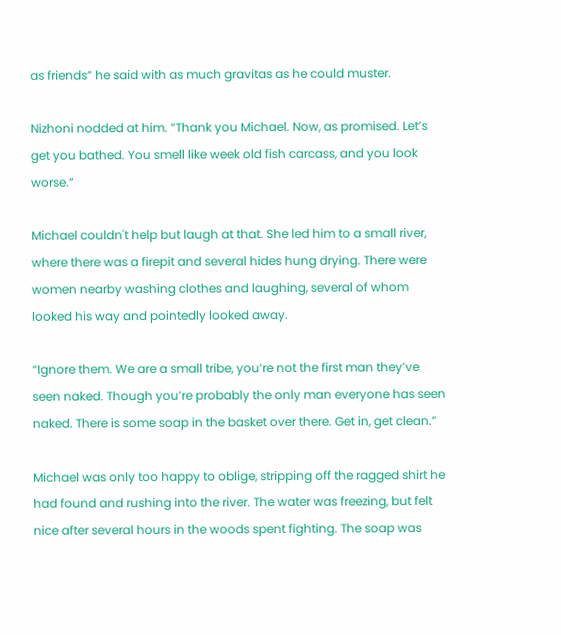as friends” he said with as much gravitas as he could muster.

Nizhoni nodded at him. “Thank you Michael. Now, as promised. Let’s get you bathed. You smell like week old fish carcass, and you look worse.”

Michael couldn't help but laugh at that. She led him to a small river, where there was a firepit and several hides hung drying. There were women nearby washing clothes and laughing, several of whom looked his way and pointedly looked away.

“Ignore them. We are a small tribe, you’re not the first man they’ve seen naked. Though you’re probably the only man everyone has seen naked. There is some soap in the basket over there. Get in, get clean.”

Michael was only too happy to oblige, stripping off the ragged shirt he had found and rushing into the river. The water was freezing, but felt nice after several hours in the woods spent fighting. The soap was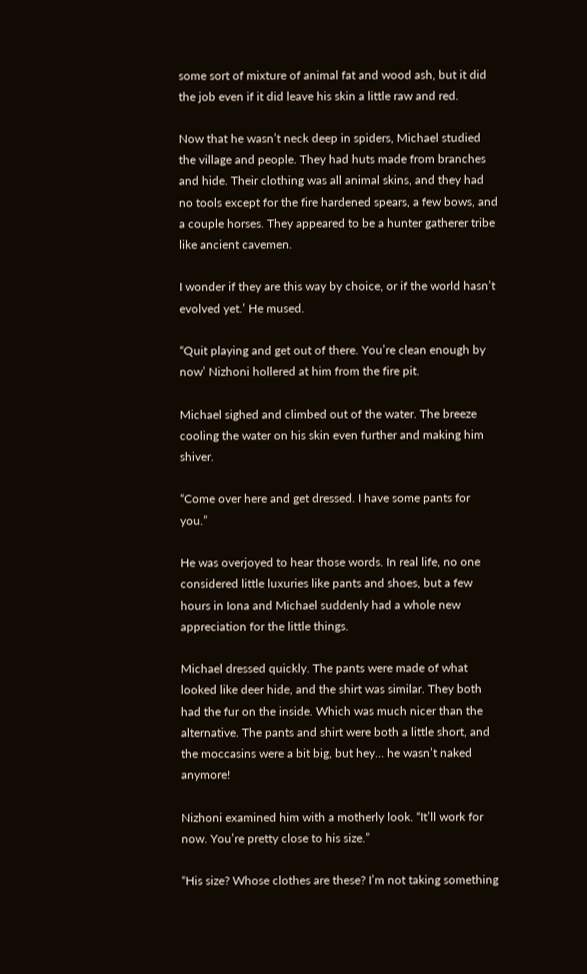some sort of mixture of animal fat and wood ash, but it did the job even if it did leave his skin a little raw and red.

Now that he wasn’t neck deep in spiders, Michael studied the village and people. They had huts made from branches and hide. Their clothing was all animal skins, and they had no tools except for the fire hardened spears, a few bows, and a couple horses. They appeared to be a hunter gatherer tribe like ancient cavemen.

I wonder if they are this way by choice, or if the world hasn’t evolved yet.’ He mused.

“Quit playing and get out of there. You’re clean enough by now’ Nizhoni hollered at him from the fire pit.

Michael sighed and climbed out of the water. The breeze cooling the water on his skin even further and making him shiver.

“Come over here and get dressed. I have some pants for you.”

He was overjoyed to hear those words. In real life, no one considered little luxuries like pants and shoes, but a few hours in Iona and Michael suddenly had a whole new appreciation for the little things.

Michael dressed quickly. The pants were made of what looked like deer hide, and the shirt was similar. They both had the fur on the inside. Which was much nicer than the alternative. The pants and shirt were both a little short, and the moccasins were a bit big, but hey… he wasn’t naked anymore!

Nizhoni examined him with a motherly look. “It’ll work for now. You’re pretty close to his size.”

“His size? Whose clothes are these? I’m not taking something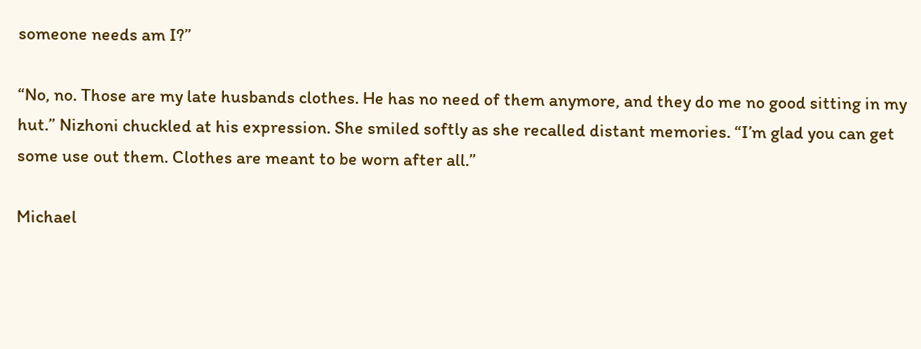someone needs am I?”

“No, no. Those are my late husbands clothes. He has no need of them anymore, and they do me no good sitting in my hut.” Nizhoni chuckled at his expression. She smiled softly as she recalled distant memories. “I’m glad you can get some use out them. Clothes are meant to be worn after all.”

Michael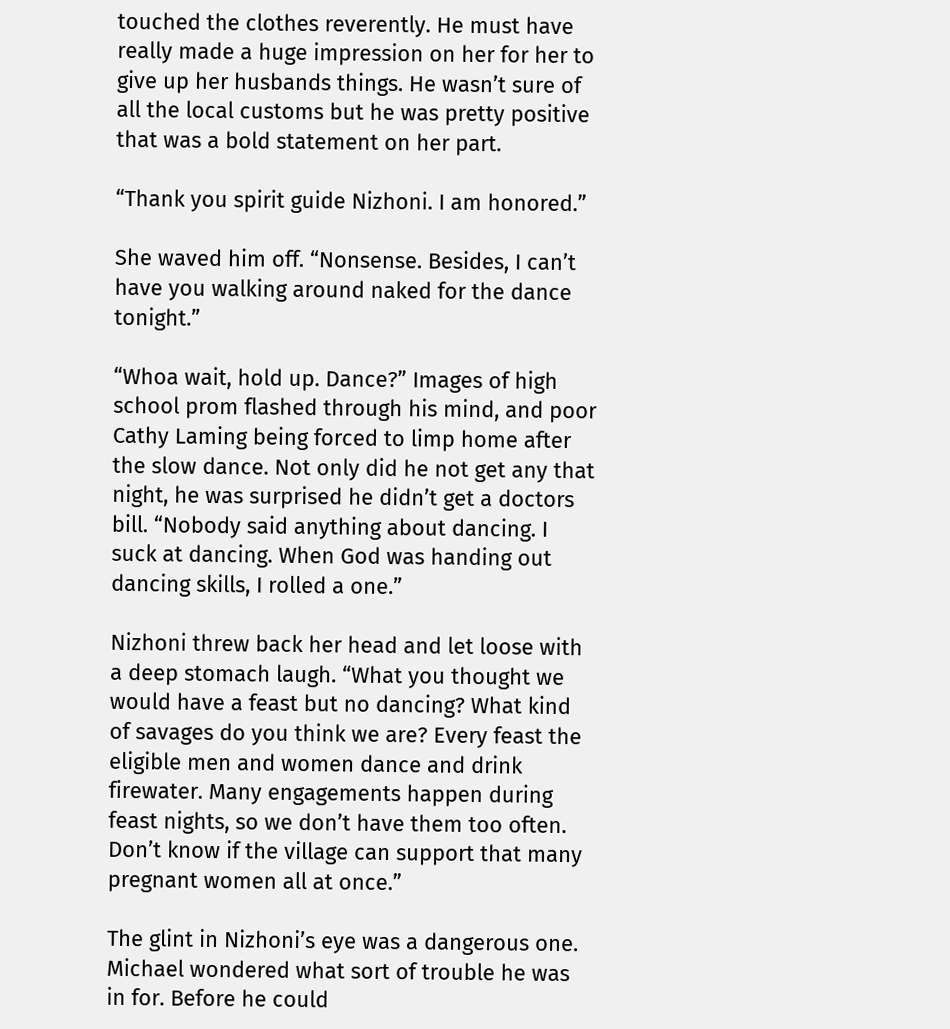touched the clothes reverently. He must have really made a huge impression on her for her to give up her husbands things. He wasn’t sure of all the local customs but he was pretty positive that was a bold statement on her part.

“Thank you spirit guide Nizhoni. I am honored.”

She waved him off. “Nonsense. Besides, I can’t have you walking around naked for the dance tonight.”

“Whoa wait, hold up. Dance?” Images of high school prom flashed through his mind, and poor Cathy Laming being forced to limp home after the slow dance. Not only did he not get any that night, he was surprised he didn’t get a doctors bill. “Nobody said anything about dancing. I suck at dancing. When God was handing out dancing skills, I rolled a one.”

Nizhoni threw back her head and let loose with a deep stomach laugh. “What you thought we would have a feast but no dancing? What kind of savages do you think we are? Every feast the eligible men and women dance and drink firewater. Many engagements happen during feast nights, so we don’t have them too often. Don’t know if the village can support that many pregnant women all at once.”

The glint in Nizhoni’s eye was a dangerous one. Michael wondered what sort of trouble he was in for. Before he could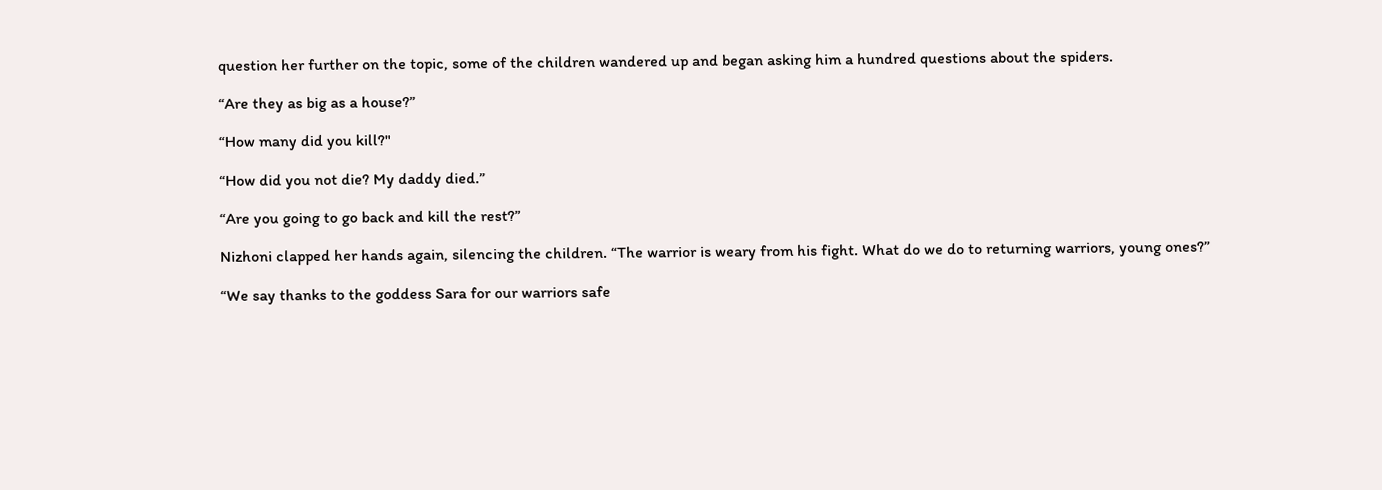question her further on the topic, some of the children wandered up and began asking him a hundred questions about the spiders.

“Are they as big as a house?”

“How many did you kill?"

“How did you not die? My daddy died.”

“Are you going to go back and kill the rest?”

Nizhoni clapped her hands again, silencing the children. “The warrior is weary from his fight. What do we do to returning warriors, young ones?”

“We say thanks to the goddess Sara for our warriors safe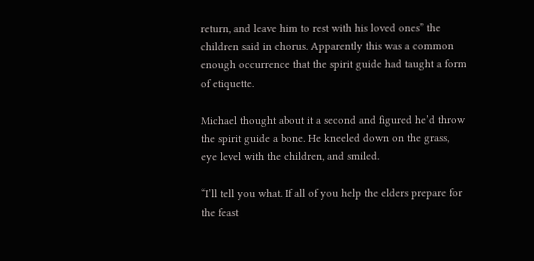return, and leave him to rest with his loved ones” the children said in chorus. Apparently this was a common enough occurrence that the spirit guide had taught a form of etiquette.

Michael thought about it a second and figured he’d throw the spirit guide a bone. He kneeled down on the grass, eye level with the children, and smiled.

“I’ll tell you what. If all of you help the elders prepare for the feast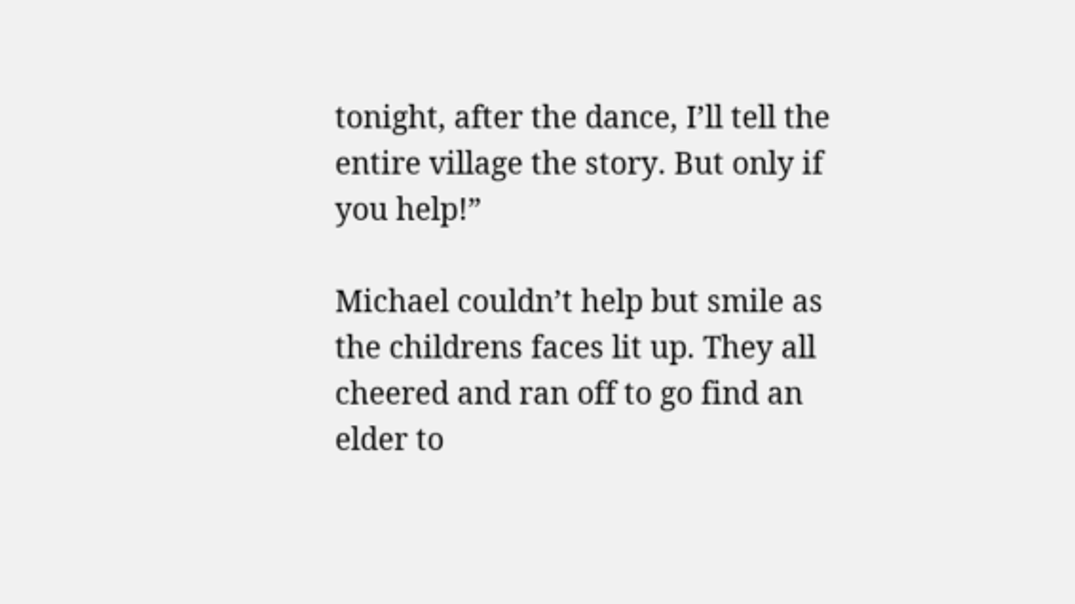tonight, after the dance, I’ll tell the entire village the story. But only if you help!”

Michael couldn’t help but smile as the childrens faces lit up. They all cheered and ran off to go find an elder to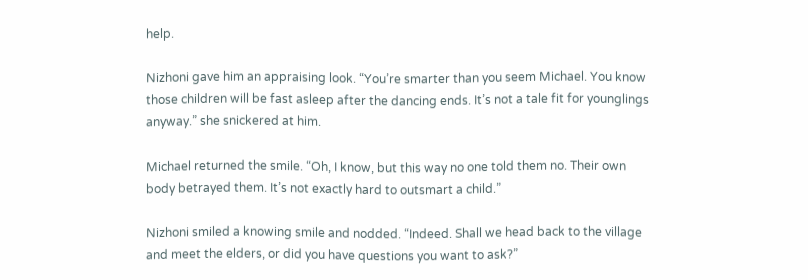help.

Nizhoni gave him an appraising look. “You’re smarter than you seem Michael. You know those children will be fast asleep after the dancing ends. It’s not a tale fit for younglings anyway.” she snickered at him.

Michael returned the smile. “Oh, I know, but this way no one told them no. Their own body betrayed them. It’s not exactly hard to outsmart a child.”

Nizhoni smiled a knowing smile and nodded. “Indeed. Shall we head back to the village and meet the elders, or did you have questions you want to ask?”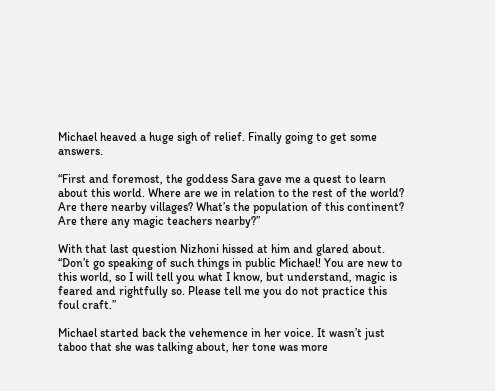Michael heaved a huge sigh of relief. Finally going to get some answers.

“First and foremost, the goddess Sara gave me a quest to learn about this world. Where are we in relation to the rest of the world? Are there nearby villages? What’s the population of this continent? Are there any magic teachers nearby?”

With that last question Nizhoni hissed at him and glared about. “Don’t go speaking of such things in public Michael! You are new to this world, so I will tell you what I know, but understand, magic is feared and rightfully so. Please tell me you do not practice this foul craft.”

Michael started back the vehemence in her voice. It wasn’t just taboo that she was talking about, her tone was more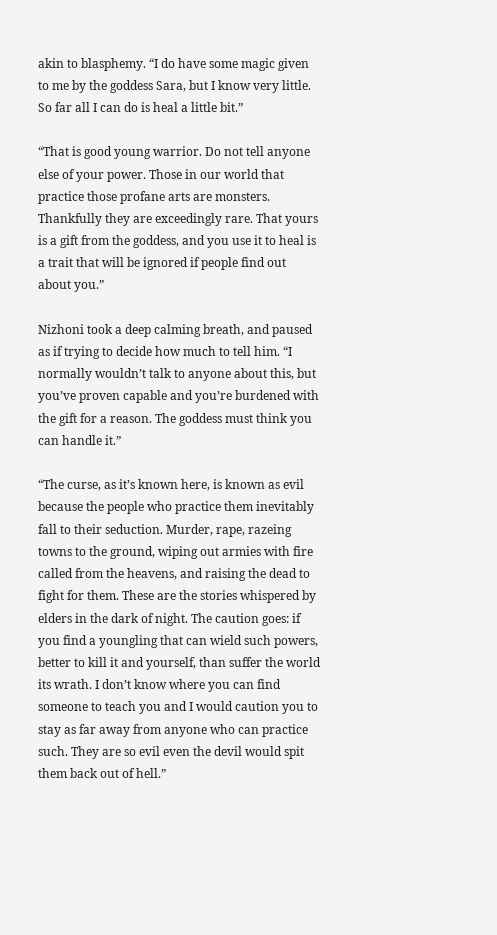akin to blasphemy. “I do have some magic given to me by the goddess Sara, but I know very little. So far all I can do is heal a little bit.”

“That is good young warrior. Do not tell anyone else of your power. Those in our world that practice those profane arts are monsters. Thankfully they are exceedingly rare. That yours is a gift from the goddess, and you use it to heal is a trait that will be ignored if people find out about you.”

Nizhoni took a deep calming breath, and paused as if trying to decide how much to tell him. “I normally wouldn’t talk to anyone about this, but you’ve proven capable and you’re burdened with the gift for a reason. The goddess must think you can handle it.”

“The curse, as it’s known here, is known as evil because the people who practice them inevitably fall to their seduction. Murder, rape, razeing towns to the ground, wiping out armies with fire called from the heavens, and raising the dead to fight for them. These are the stories whispered by elders in the dark of night. The caution goes: if you find a youngling that can wield such powers, better to kill it and yourself, than suffer the world its wrath. I don’t know where you can find someone to teach you and I would caution you to stay as far away from anyone who can practice such. They are so evil even the devil would spit them back out of hell.”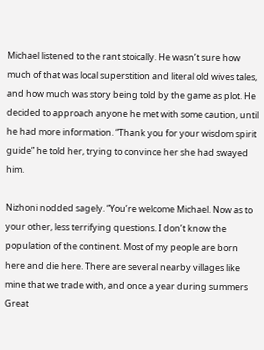Michael listened to the rant stoically. He wasn’t sure how much of that was local superstition and literal old wives tales, and how much was story being told by the game as plot. He decided to approach anyone he met with some caution, until he had more information. “Thank you for your wisdom spirit guide” he told her, trying to convince her she had swayed him.

Nizhoni nodded sagely. “You’re welcome Michael. Now as to your other, less terrifying questions. I don’t know the population of the continent. Most of my people are born here and die here. There are several nearby villages like mine that we trade with, and once a year during summers Great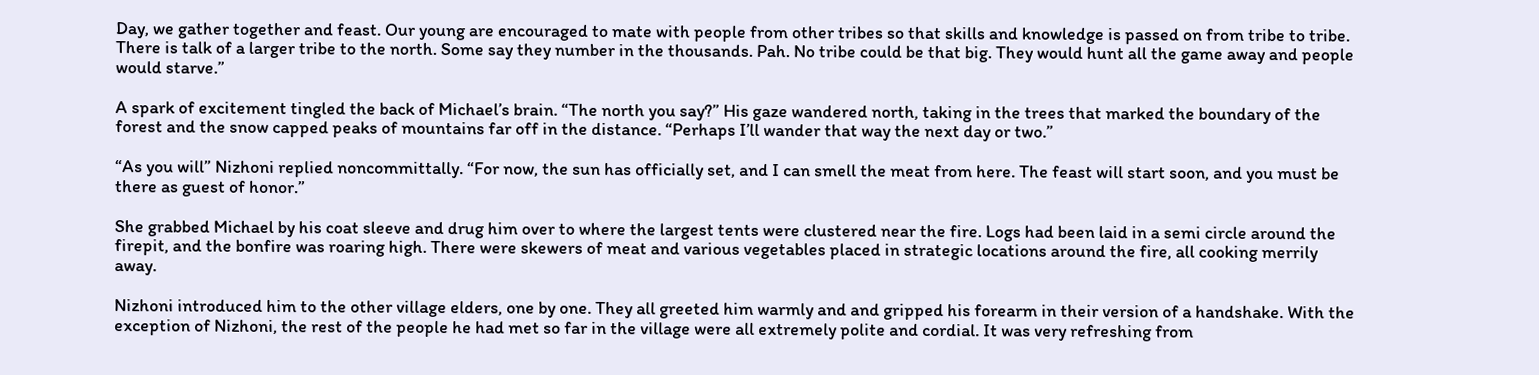Day, we gather together and feast. Our young are encouraged to mate with people from other tribes so that skills and knowledge is passed on from tribe to tribe. There is talk of a larger tribe to the north. Some say they number in the thousands. Pah. No tribe could be that big. They would hunt all the game away and people would starve.”

A spark of excitement tingled the back of Michael’s brain. “The north you say?” His gaze wandered north, taking in the trees that marked the boundary of the forest and the snow capped peaks of mountains far off in the distance. “Perhaps I’ll wander that way the next day or two.”

“As you will” Nizhoni replied noncommittally. “For now, the sun has officially set, and I can smell the meat from here. The feast will start soon, and you must be there as guest of honor.”

She grabbed Michael by his coat sleeve and drug him over to where the largest tents were clustered near the fire. Logs had been laid in a semi circle around the firepit, and the bonfire was roaring high. There were skewers of meat and various vegetables placed in strategic locations around the fire, all cooking merrily away.

Nizhoni introduced him to the other village elders, one by one. They all greeted him warmly and and gripped his forearm in their version of a handshake. With the exception of Nizhoni, the rest of the people he had met so far in the village were all extremely polite and cordial. It was very refreshing from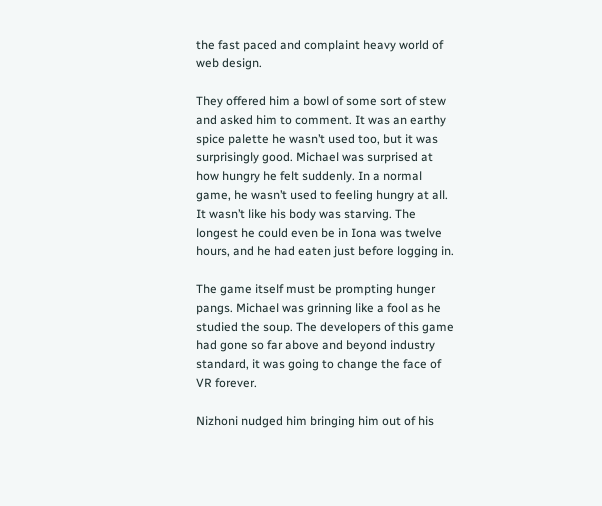the fast paced and complaint heavy world of web design.

They offered him a bowl of some sort of stew and asked him to comment. It was an earthy spice palette he wasn’t used too, but it was surprisingly good. Michael was surprised at how hungry he felt suddenly. In a normal game, he wasn’t used to feeling hungry at all. It wasn’t like his body was starving. The longest he could even be in Iona was twelve hours, and he had eaten just before logging in.

The game itself must be prompting hunger pangs. Michael was grinning like a fool as he studied the soup. The developers of this game had gone so far above and beyond industry standard, it was going to change the face of VR forever.

Nizhoni nudged him bringing him out of his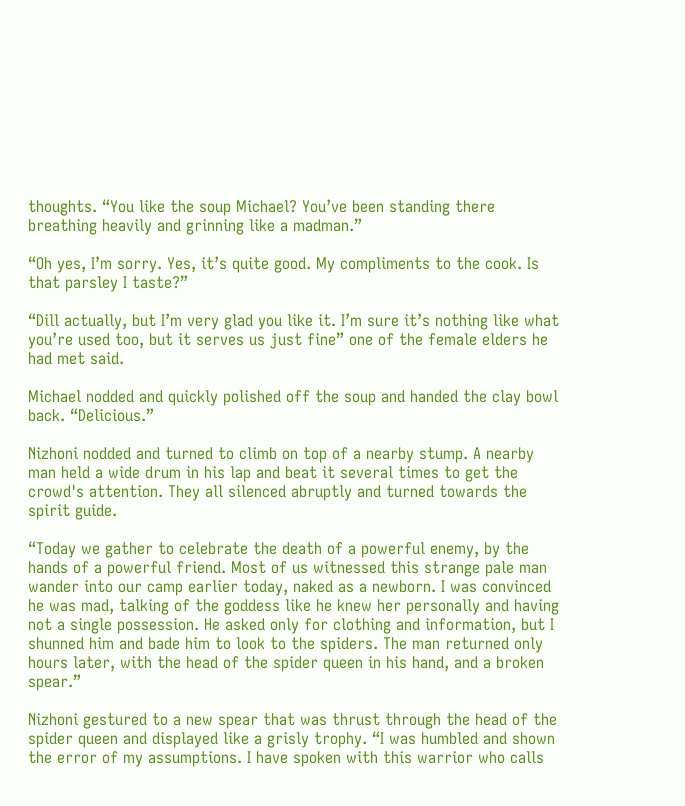thoughts. “You like the soup Michael? You’ve been standing there breathing heavily and grinning like a madman.”

“Oh yes, I’m sorry. Yes, it’s quite good. My compliments to the cook. Is that parsley I taste?”

“Dill actually, but I’m very glad you like it. I’m sure it’s nothing like what you’re used too, but it serves us just fine” one of the female elders he had met said.

Michael nodded and quickly polished off the soup and handed the clay bowl back. “Delicious.”

Nizhoni nodded and turned to climb on top of a nearby stump. A nearby man held a wide drum in his lap and beat it several times to get the crowd's attention. They all silenced abruptly and turned towards the spirit guide.

“Today we gather to celebrate the death of a powerful enemy, by the hands of a powerful friend. Most of us witnessed this strange pale man wander into our camp earlier today, naked as a newborn. I was convinced he was mad, talking of the goddess like he knew her personally and having not a single possession. He asked only for clothing and information, but I shunned him and bade him to look to the spiders. The man returned only hours later, with the head of the spider queen in his hand, and a broken spear.”

Nizhoni gestured to a new spear that was thrust through the head of the spider queen and displayed like a grisly trophy. “I was humbled and shown the error of my assumptions. I have spoken with this warrior who calls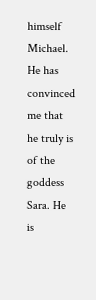himself Michael. He has convinced me that he truly is of the goddess Sara. He is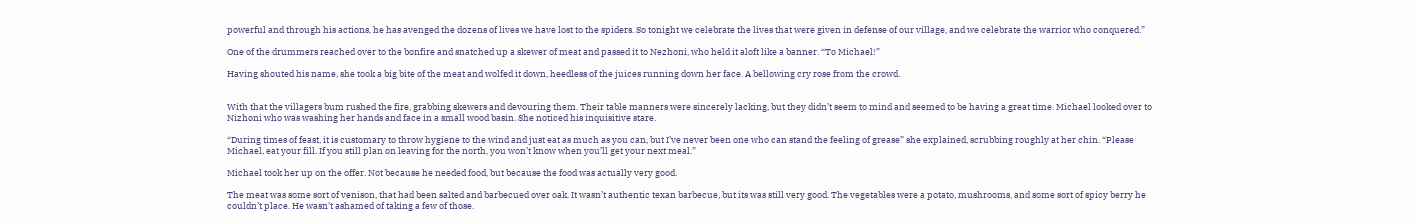powerful and through his actions, he has avenged the dozens of lives we have lost to the spiders. So tonight we celebrate the lives that were given in defense of our village, and we celebrate the warrior who conquered.”

One of the drummers reached over to the bonfire and snatched up a skewer of meat and passed it to Nezhoni, who held it aloft like a banner. “To Michael!”

Having shouted his name, she took a big bite of the meat and wolfed it down, heedless of the juices running down her face. A bellowing cry rose from the crowd.


With that the villagers bum rushed the fire, grabbing skewers and devouring them. Their table manners were sincerely lacking, but they didn’t seem to mind and seemed to be having a great time. Michael looked over to Nizhoni who was washing her hands and face in a small wood basin. She noticed his inquisitive stare.

“During times of feast, it is customary to throw hygiene to the wind and just eat as much as you can, but I’ve never been one who can stand the feeling of grease” she explained, scrubbing roughly at her chin. “Please Michael, eat your fill. If you still plan on leaving for the north, you won’t know when you’ll get your next meal.”

Michael took her up on the offer. Not because he needed food, but because the food was actually very good.

The meat was some sort of venison, that had been salted and barbecued over oak. It wasn’t authentic texan barbecue, but its was still very good. The vegetables were a potato, mushrooms, and some sort of spicy berry he couldn’t place. He wasn’t ashamed of taking a few of those.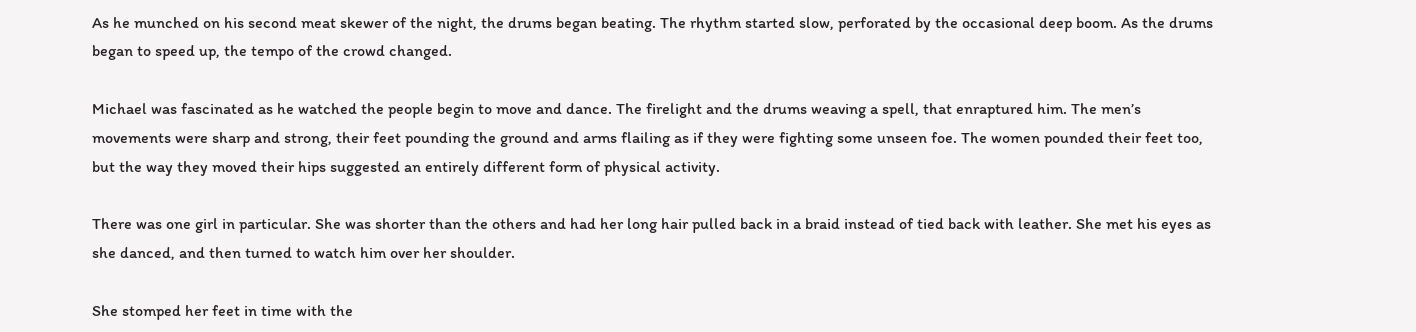As he munched on his second meat skewer of the night, the drums began beating. The rhythm started slow, perforated by the occasional deep boom. As the drums began to speed up, the tempo of the crowd changed.

Michael was fascinated as he watched the people begin to move and dance. The firelight and the drums weaving a spell, that enraptured him. The men’s movements were sharp and strong, their feet pounding the ground and arms flailing as if they were fighting some unseen foe. The women pounded their feet too, but the way they moved their hips suggested an entirely different form of physical activity.

There was one girl in particular. She was shorter than the others and had her long hair pulled back in a braid instead of tied back with leather. She met his eyes as she danced, and then turned to watch him over her shoulder.

She stomped her feet in time with the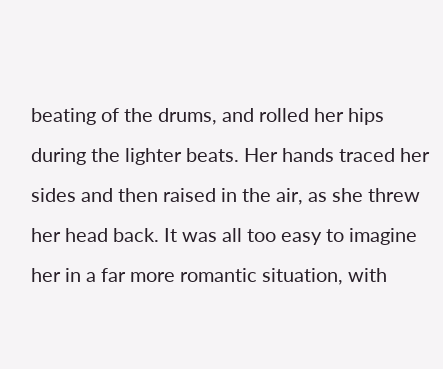beating of the drums, and rolled her hips during the lighter beats. Her hands traced her sides and then raised in the air, as she threw her head back. It was all too easy to imagine her in a far more romantic situation, with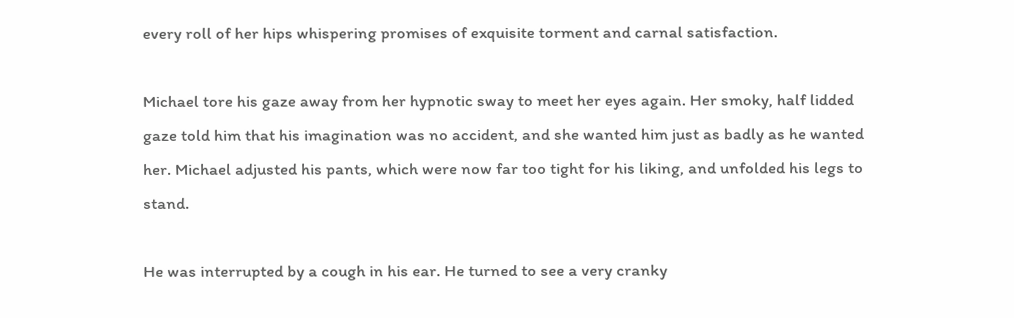every roll of her hips whispering promises of exquisite torment and carnal satisfaction.

Michael tore his gaze away from her hypnotic sway to meet her eyes again. Her smoky, half lidded gaze told him that his imagination was no accident, and she wanted him just as badly as he wanted her. Michael adjusted his pants, which were now far too tight for his liking, and unfolded his legs to stand.

He was interrupted by a cough in his ear. He turned to see a very cranky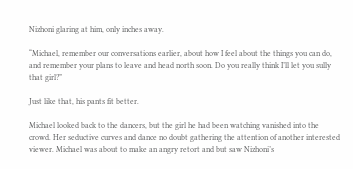Nizhoni glaring at him, only inches away.

“Michael, remember our conversations earlier, about how I feel about the things you can do, and remember your plans to leave and head north soon. Do you really think I’ll let you sully that girl?”

Just like that, his pants fit better.

Michael looked back to the dancers, but the girl he had been watching vanished into the crowd. Her seductive curves and dance no doubt gathering the attention of another interested viewer. Michael was about to make an angry retort and but saw Nizhoni’s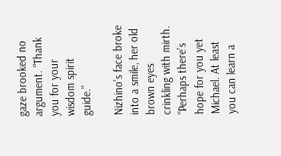gaze brooked no argument. “Thank you for your wisdom spirit guide.”

Nizhino’s face broke into a smile, her old brown eyes crinkling with mirth. “Perhaps there’s hope for you yet Michael. At least you can learn a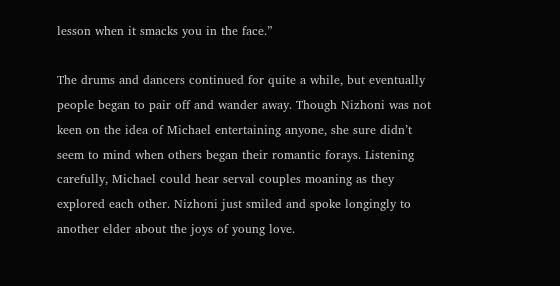lesson when it smacks you in the face.”

The drums and dancers continued for quite a while, but eventually people began to pair off and wander away. Though Nizhoni was not keen on the idea of Michael entertaining anyone, she sure didn’t seem to mind when others began their romantic forays. Listening carefully, Michael could hear serval couples moaning as they explored each other. Nizhoni just smiled and spoke longingly to another elder about the joys of young love.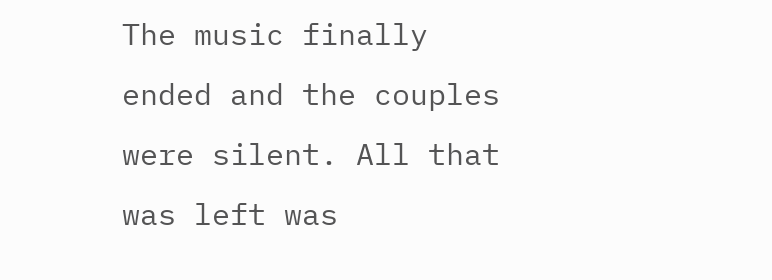The music finally ended and the couples were silent. All that was left was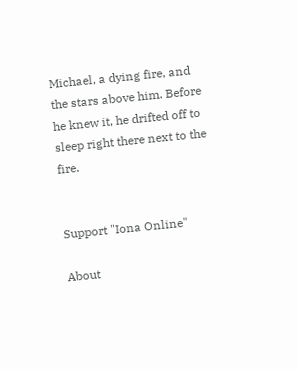Michael, a dying fire, and the stars above him. Before he knew it, he drifted off to sleep right there next to the fire.


Support "Iona Online"

About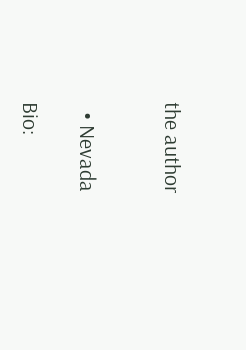the author


  • Nevada

Bio: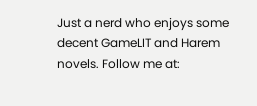Just a nerd who enjoys some decent GameLIT and Harem novels. Follow me at: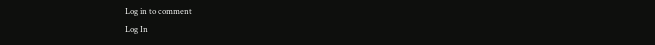Log in to comment
Log In